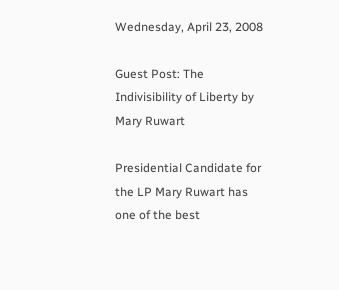Wednesday, April 23, 2008

Guest Post: The Indivisibility of Liberty by Mary Ruwart

Presidential Candidate for the LP Mary Ruwart has one of the best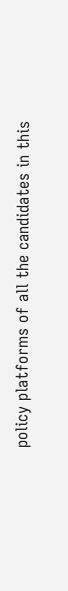policy platforms of all the candidates in this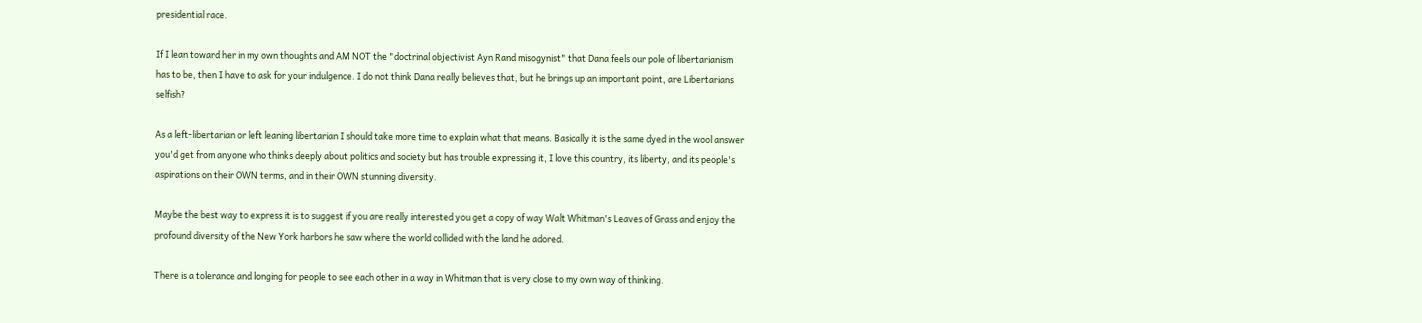presidential race.

If I lean toward her in my own thoughts and AM NOT the "doctrinal objectivist Ayn Rand misogynist" that Dana feels our pole of libertarianism has to be, then I have to ask for your indulgence. I do not think Dana really believes that, but he brings up an important point, are Libertarians selfish?

As a left-libertarian or left leaning libertarian I should take more time to explain what that means. Basically it is the same dyed in the wool answer you'd get from anyone who thinks deeply about politics and society but has trouble expressing it, I love this country, its liberty, and its people's aspirations on their OWN terms, and in their OWN stunning diversity.

Maybe the best way to express it is to suggest if you are really interested you get a copy of way Walt Whitman's Leaves of Grass and enjoy the profound diversity of the New York harbors he saw where the world collided with the land he adored.

There is a tolerance and longing for people to see each other in a way in Whitman that is very close to my own way of thinking.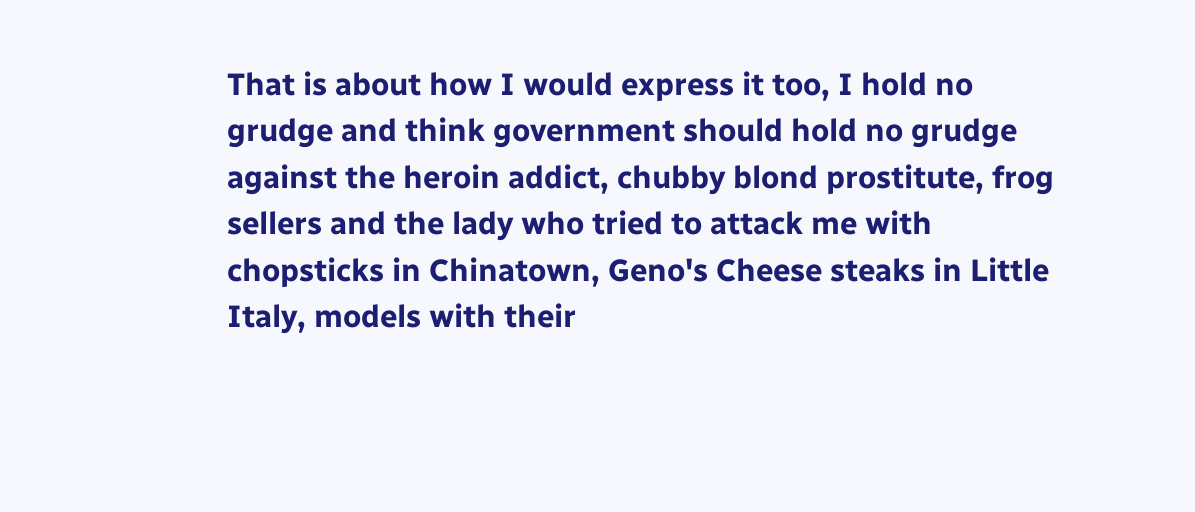That is about how I would express it too, I hold no grudge and think government should hold no grudge against the heroin addict, chubby blond prostitute, frog sellers and the lady who tried to attack me with chopsticks in Chinatown, Geno's Cheese steaks in Little Italy, models with their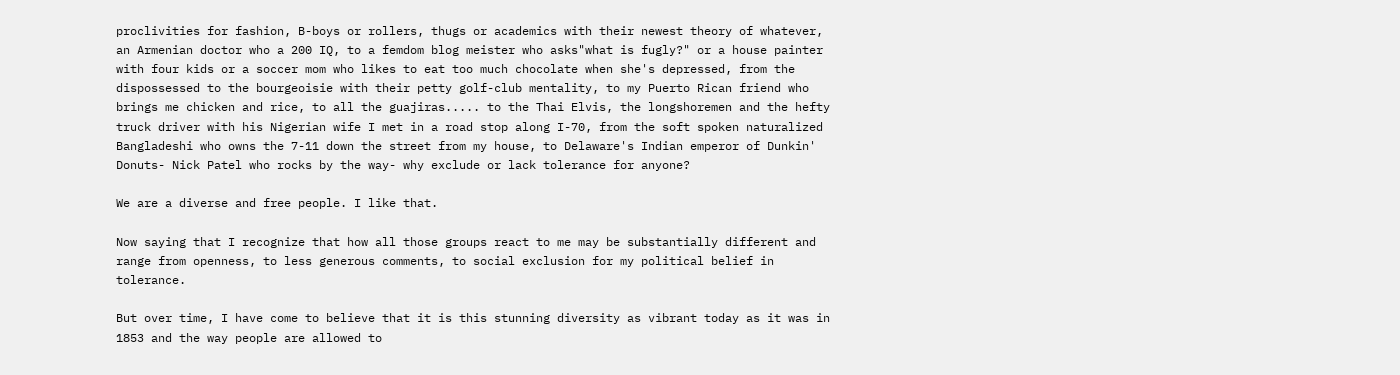proclivities for fashion, B-boys or rollers, thugs or academics with their newest theory of whatever, an Armenian doctor who a 200 IQ, to a femdom blog meister who asks"what is fugly?" or a house painter with four kids or a soccer mom who likes to eat too much chocolate when she's depressed, from the dispossessed to the bourgeoisie with their petty golf-club mentality, to my Puerto Rican friend who brings me chicken and rice, to all the guajiras..... to the Thai Elvis, the longshoremen and the hefty truck driver with his Nigerian wife I met in a road stop along I-70, from the soft spoken naturalized Bangladeshi who owns the 7-11 down the street from my house, to Delaware's Indian emperor of Dunkin' Donuts- Nick Patel who rocks by the way- why exclude or lack tolerance for anyone?

We are a diverse and free people. I like that.

Now saying that I recognize that how all those groups react to me may be substantially different and range from openness, to less generous comments, to social exclusion for my political belief in tolerance.

But over time, I have come to believe that it is this stunning diversity as vibrant today as it was in 1853 and the way people are allowed to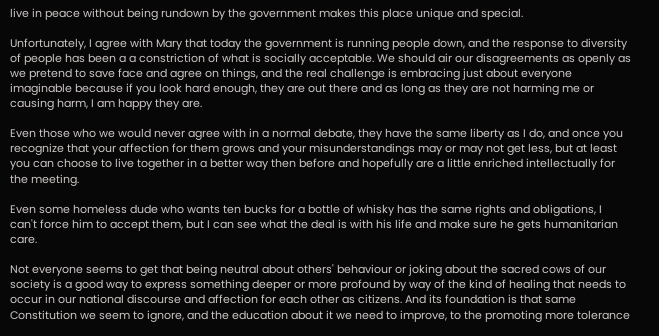live in peace without being rundown by the government makes this place unique and special.

Unfortunately, I agree with Mary that today the government is running people down, and the response to diversity of people has been a a constriction of what is socially acceptable. We should air our disagreements as openly as we pretend to save face and agree on things, and the real challenge is embracing just about everyone imaginable because if you look hard enough, they are out there and as long as they are not harming me or causing harm, I am happy they are.

Even those who we would never agree with in a normal debate, they have the same liberty as I do, and once you recognize that your affection for them grows and your misunderstandings may or may not get less, but at least you can choose to live together in a better way then before and hopefully are a little enriched intellectually for the meeting.

Even some homeless dude who wants ten bucks for a bottle of whisky has the same rights and obligations, I can't force him to accept them, but I can see what the deal is with his life and make sure he gets humanitarian care.

Not everyone seems to get that being neutral about others' behaviour or joking about the sacred cows of our society is a good way to express something deeper or more profound by way of the kind of healing that needs to occur in our national discourse and affection for each other as citizens. And its foundation is that same Constitution we seem to ignore, and the education about it we need to improve, to the promoting more tolerance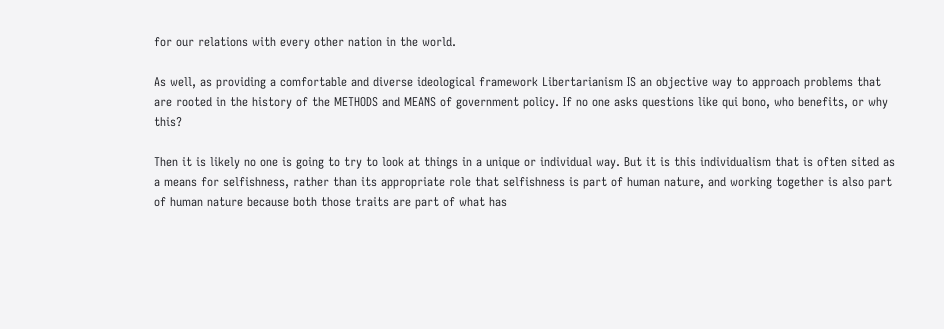for our relations with every other nation in the world.

As well, as providing a comfortable and diverse ideological framework Libertarianism IS an objective way to approach problems that are rooted in the history of the METHODS and MEANS of government policy. If no one asks questions like qui bono, who benefits, or why this?

Then it is likely no one is going to try to look at things in a unique or individual way. But it is this individualism that is often sited as a means for selfishness, rather than its appropriate role that selfishness is part of human nature, and working together is also part of human nature because both those traits are part of what has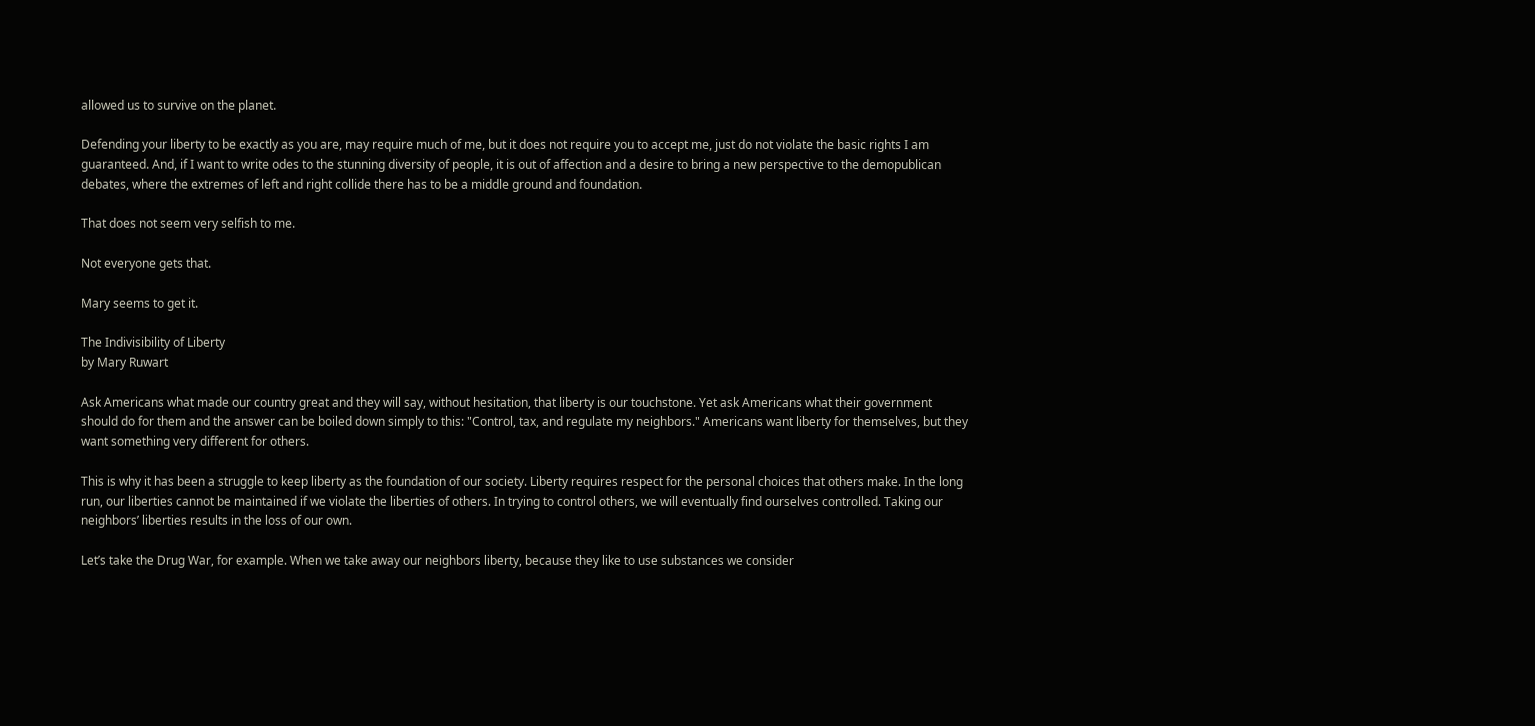allowed us to survive on the planet.

Defending your liberty to be exactly as you are, may require much of me, but it does not require you to accept me, just do not violate the basic rights I am guaranteed. And, if I want to write odes to the stunning diversity of people, it is out of affection and a desire to bring a new perspective to the demopublican debates, where the extremes of left and right collide there has to be a middle ground and foundation.

That does not seem very selfish to me.

Not everyone gets that.

Mary seems to get it.

The Indivisibility of Liberty
by Mary Ruwart

Ask Americans what made our country great and they will say, without hesitation, that liberty is our touchstone. Yet ask Americans what their government should do for them and the answer can be boiled down simply to this: "Control, tax, and regulate my neighbors." Americans want liberty for themselves, but they want something very different for others.

This is why it has been a struggle to keep liberty as the foundation of our society. Liberty requires respect for the personal choices that others make. In the long run, our liberties cannot be maintained if we violate the liberties of others. In trying to control others, we will eventually find ourselves controlled. Taking our neighbors’ liberties results in the loss of our own.

Let’s take the Drug War, for example. When we take away our neighbors liberty, because they like to use substances we consider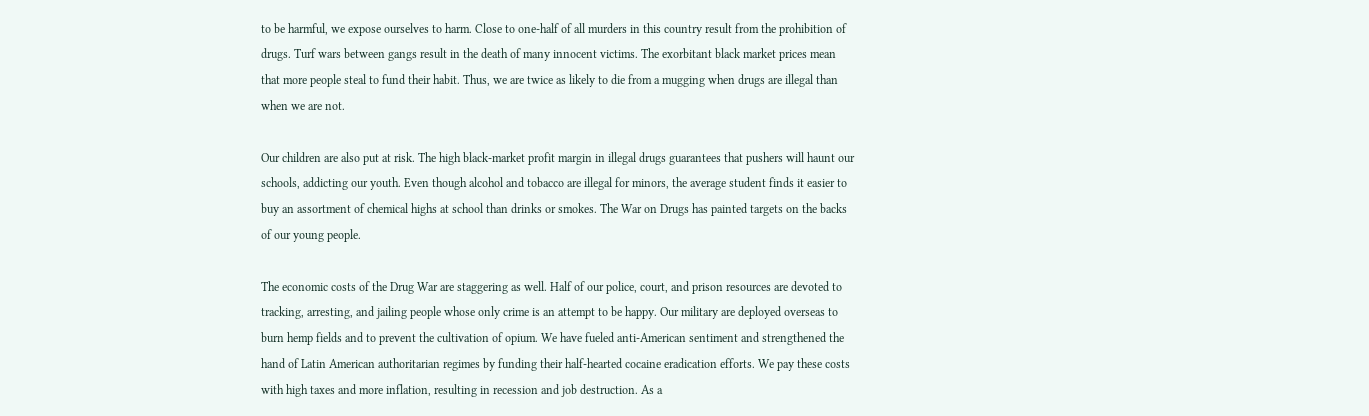to be harmful, we expose ourselves to harm. Close to one-half of all murders in this country result from the prohibition of drugs. Turf wars between gangs result in the death of many innocent victims. The exorbitant black market prices mean that more people steal to fund their habit. Thus, we are twice as likely to die from a mugging when drugs are illegal than when we are not.

Our children are also put at risk. The high black-market profit margin in illegal drugs guarantees that pushers will haunt our schools, addicting our youth. Even though alcohol and tobacco are illegal for minors, the average student finds it easier to buy an assortment of chemical highs at school than drinks or smokes. The War on Drugs has painted targets on the backs of our young people.

The economic costs of the Drug War are staggering as well. Half of our police, court, and prison resources are devoted to tracking, arresting, and jailing people whose only crime is an attempt to be happy. Our military are deployed overseas to burn hemp fields and to prevent the cultivation of opium. We have fueled anti-American sentiment and strengthened the hand of Latin American authoritarian regimes by funding their half-hearted cocaine eradication efforts. We pay these costs with high taxes and more inflation, resulting in recession and job destruction. As a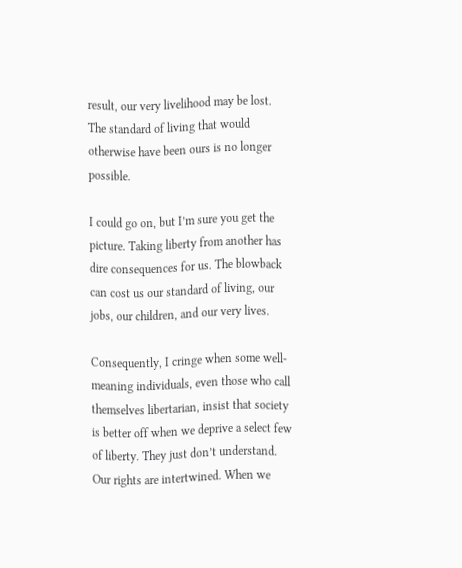result, our very livelihood may be lost. The standard of living that would otherwise have been ours is no longer possible.

I could go on, but I’m sure you get the picture. Taking liberty from another has dire consequences for us. The blowback can cost us our standard of living, our jobs, our children, and our very lives.

Consequently, I cringe when some well-meaning individuals, even those who call themselves libertarian, insist that society is better off when we deprive a select few of liberty. They just don’t understand. Our rights are intertwined. When we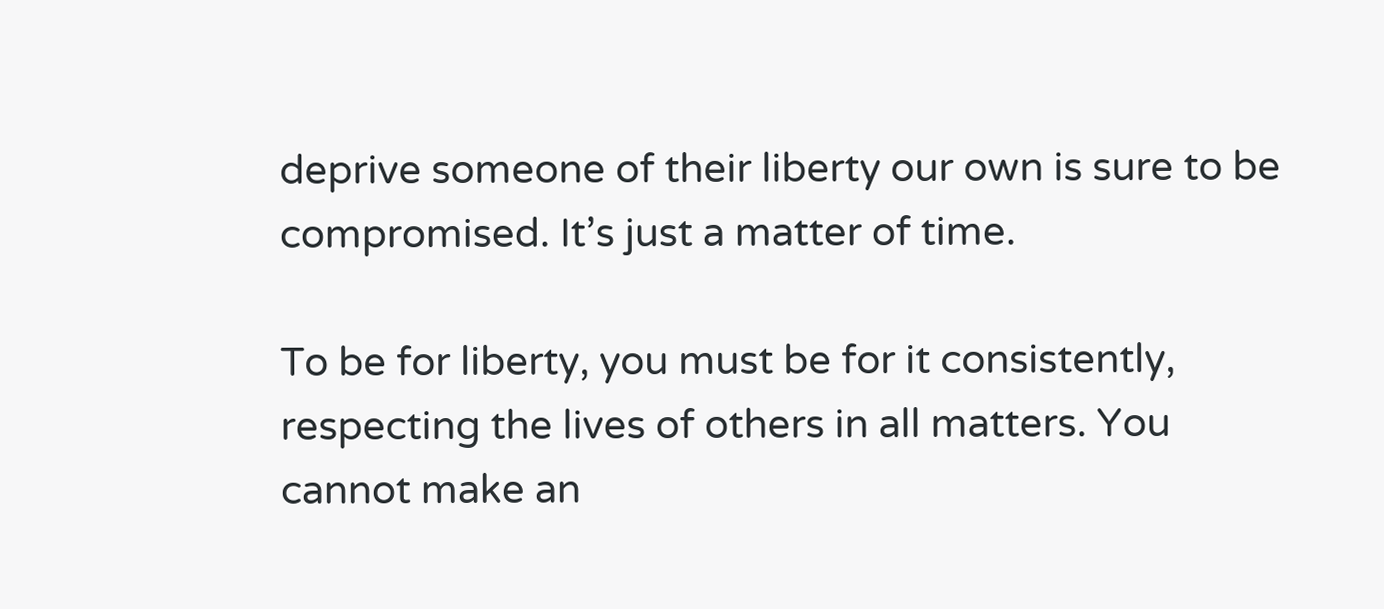deprive someone of their liberty our own is sure to be compromised. It’s just a matter of time.

To be for liberty, you must be for it consistently, respecting the lives of others in all matters. You cannot make an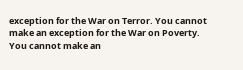exception for the War on Terror. You cannot make an exception for the War on Poverty. You cannot make an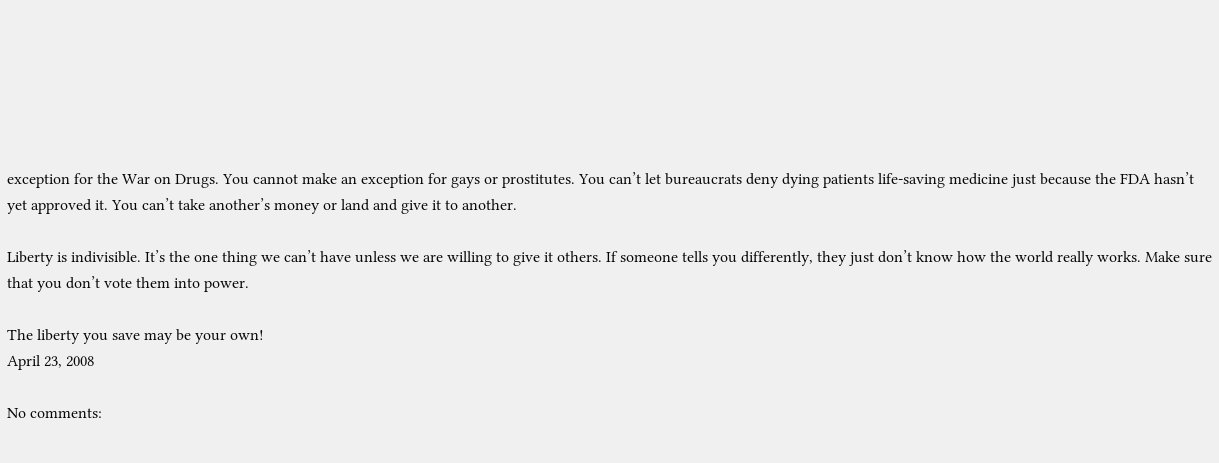exception for the War on Drugs. You cannot make an exception for gays or prostitutes. You can’t let bureaucrats deny dying patients life-saving medicine just because the FDA hasn’t yet approved it. You can’t take another’s money or land and give it to another.

Liberty is indivisible. It’s the one thing we can’t have unless we are willing to give it others. If someone tells you differently, they just don’t know how the world really works. Make sure that you don’t vote them into power.

The liberty you save may be your own!
April 23, 2008

No comments: